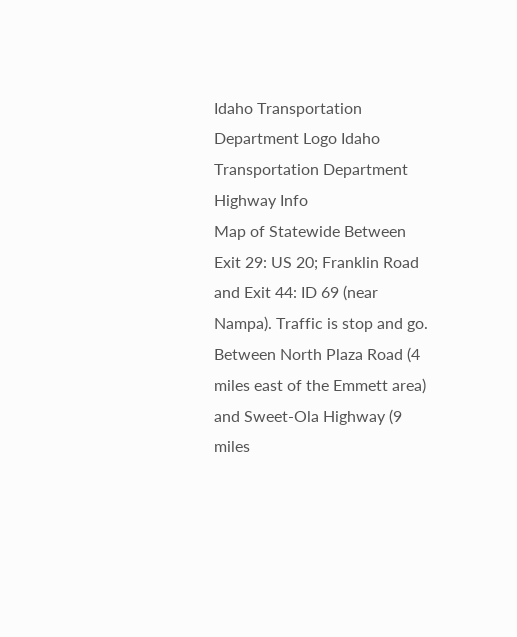Idaho Transportation Department Logo Idaho Transportation Department   Highway Info
Map of Statewide Between Exit 29: US 20; Franklin Road and Exit 44: ID 69 (near Nampa). Traffic is stop and go. Between North Plaza Road (4 miles east of the Emmett area) and Sweet-Ola Highway (9 miles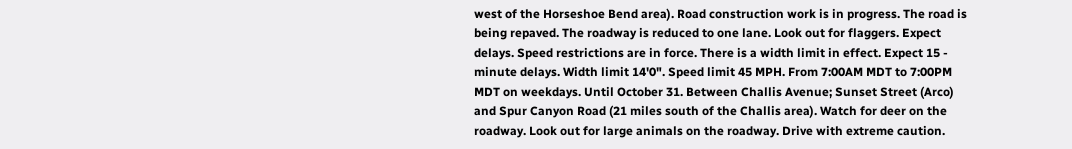west of the Horseshoe Bend area). Road construction work is in progress. The road is being repaved. The roadway is reduced to one lane. Look out for flaggers. Expect delays. Speed restrictions are in force. There is a width limit in effect. Expect 15 - minute delays. Width limit 14'0". Speed limit 45 MPH. From 7:00AM MDT to 7:00PM MDT on weekdays. Until October 31. Between Challis Avenue; Sunset Street (Arco) and Spur Canyon Road (21 miles south of the Challis area). Watch for deer on the roadway. Look out for large animals on the roadway. Drive with extreme caution.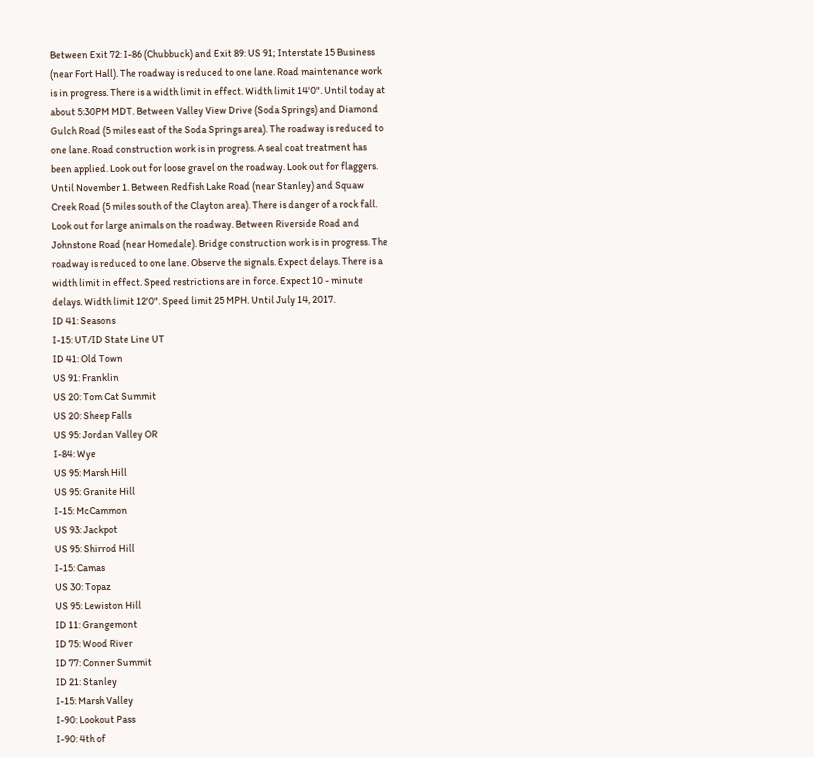Between Exit 72: I-86 (Chubbuck) and Exit 89: US 91; Interstate 15 Business (near Fort Hall). The roadway is reduced to one lane. Road maintenance work is in progress. There is a width limit in effect. Width limit 14'0". Until today at about 5:30PM MDT. Between Valley View Drive (Soda Springs) and Diamond Gulch Road (5 miles east of the Soda Springs area). The roadway is reduced to one lane. Road construction work is in progress. A seal coat treatment has been applied. Look out for loose gravel on the roadway. Look out for flaggers. Until November 1. Between Redfish Lake Road (near Stanley) and Squaw Creek Road (5 miles south of the Clayton area). There is danger of a rock fall. Look out for large animals on the roadway. Between Riverside Road and Johnstone Road (near Homedale). Bridge construction work is in progress. The roadway is reduced to one lane. Observe the signals. Expect delays. There is a width limit in effect. Speed restrictions are in force. Expect 10 - minute delays. Width limit 12'0". Speed limit 25 MPH. Until July 14, 2017.
ID 41: Seasons
I-15: UT/ID State Line UT
ID 41: Old Town
US 91: Franklin
US 20: Tom Cat Summit
US 20: Sheep Falls
US 95: Jordan Valley OR
I-84: Wye
US 95: Marsh Hill
US 95: Granite Hill
I-15: McCammon
US 93: Jackpot
US 95: Shirrod Hill
I-15: Camas
US 30: Topaz
US 95: Lewiston Hill
ID 11: Grangemont
ID 75: Wood River
ID 77: Conner Summit
ID 21: Stanley
I-15: Marsh Valley
I-90: Lookout Pass
I-90: 4th of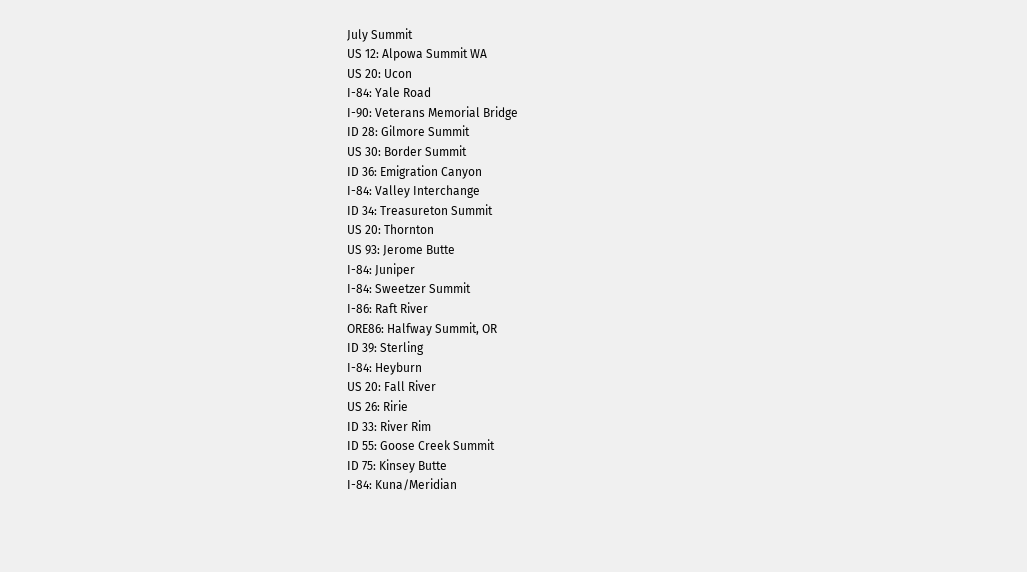July Summit
US 12: Alpowa Summit WA
US 20: Ucon
I-84: Yale Road
I-90: Veterans Memorial Bridge
ID 28: Gilmore Summit
US 30: Border Summit
ID 36: Emigration Canyon
I-84: Valley Interchange
ID 34: Treasureton Summit
US 20: Thornton
US 93: Jerome Butte
I-84: Juniper
I-84: Sweetzer Summit
I-86: Raft River
ORE86: Halfway Summit, OR
ID 39: Sterling
I-84: Heyburn
US 20: Fall River
US 26: Ririe
ID 33: River Rim
ID 55: Goose Creek Summit
ID 75: Kinsey Butte
I-84: Kuna/Meridian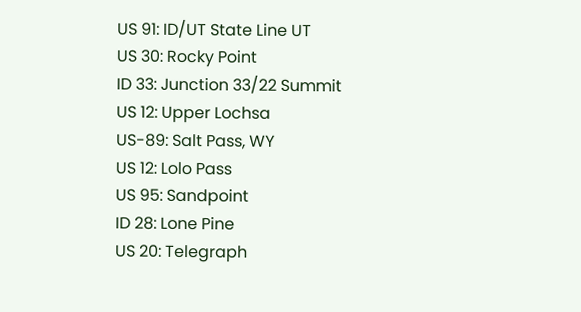US 91: ID/UT State Line UT
US 30: Rocky Point
ID 33: Junction 33/22 Summit
US 12: Upper Lochsa
US-89: Salt Pass, WY
US 12: Lolo Pass
US 95: Sandpoint
ID 28: Lone Pine
US 20: Telegraph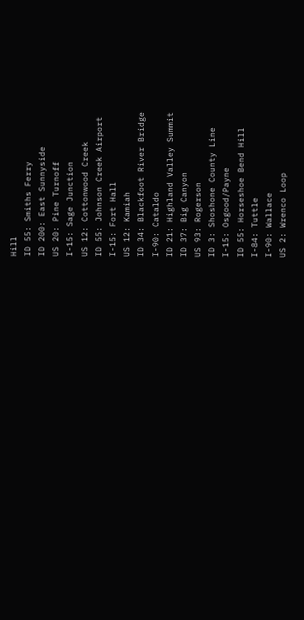Hill
ID 55: Smiths Ferry
ID 200: East Sunnyside
US 20: Pine Turnoff
I-15: Sage Junction
US 12: Cottonwood Creek
ID 55: Johnson Creek Airport
I-15: Fort Hall
US 12: Kamiah
ID 34: Blackfoot River Bridge
I-90: Cataldo
ID 21: Highland Valley Summit
ID 37: Big Canyon
US 93: Rogerson
ID 3: Shoshone County Line
I-15: Osgood/Payne
ID 55: Horseshoe Bend Hill
I-84: Tuttle
I-90: Wallace
US 2: Wrenco Loop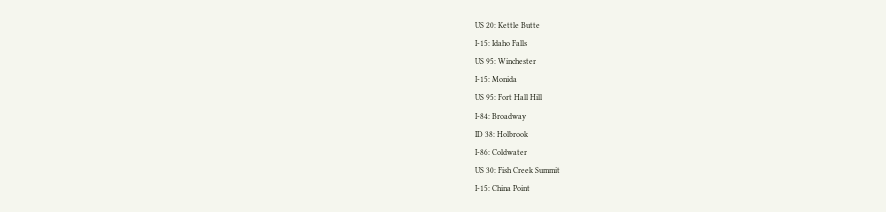US 20: Kettle Butte
I-15: Idaho Falls
US 95: Winchester
I-15: Monida
US 95: Fort Hall Hill
I-84: Broadway
ID 38: Holbrook
I-86: Coldwater
US 30: Fish Creek Summit
I-15: China Point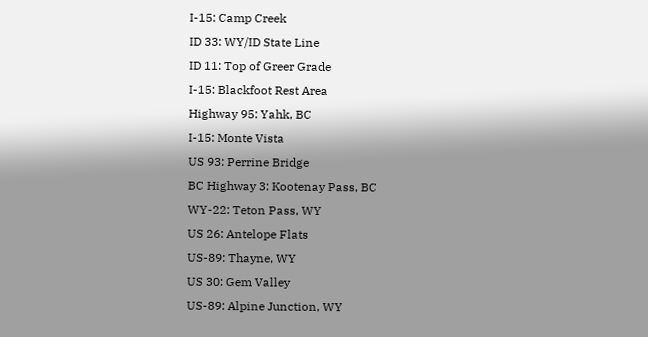I-15: Camp Creek
ID 33: WY/ID State Line
ID 11: Top of Greer Grade
I-15: Blackfoot Rest Area
Highway 95: Yahk, BC
I-15: Monte Vista
US 93: Perrine Bridge
BC Highway 3: Kootenay Pass, BC
WY-22: Teton Pass, WY
US 26: Antelope Flats
US-89: Thayne, WY
US 30: Gem Valley
US-89: Alpine Junction, WY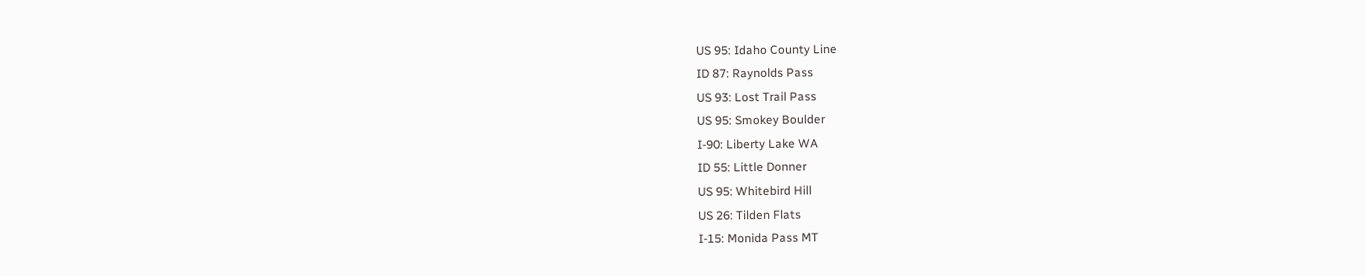US 95: Idaho County Line
ID 87: Raynolds Pass
US 93: Lost Trail Pass
US 95: Smokey Boulder
I-90: Liberty Lake WA
ID 55: Little Donner
US 95: Whitebird Hill
US 26: Tilden Flats
I-15: Monida Pass MT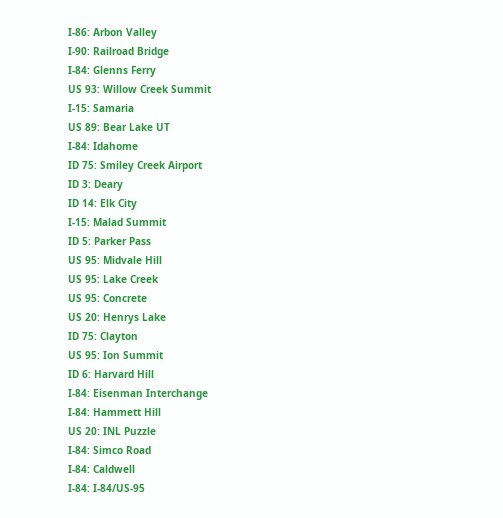I-86: Arbon Valley
I-90: Railroad Bridge
I-84: Glenns Ferry
US 93: Willow Creek Summit
I-15: Samaria
US 89: Bear Lake UT
I-84: Idahome
ID 75: Smiley Creek Airport
ID 3: Deary
ID 14: Elk City
I-15: Malad Summit
ID 5: Parker Pass
US 95: Midvale Hill
US 95: Lake Creek
US 95: Concrete
US 20: Henrys Lake
ID 75: Clayton
US 95: Ion Summit
ID 6: Harvard Hill
I-84: Eisenman Interchange
I-84: Hammett Hill
US 20: INL Puzzle
I-84: Simco Road
I-84: Caldwell
I-84: I-84/US-95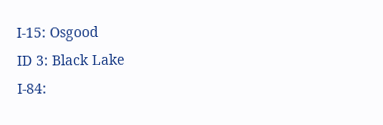I-15: Osgood
ID 3: Black Lake
I-84: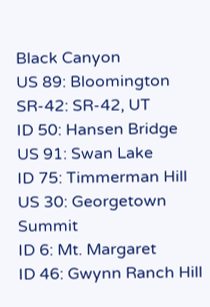Black Canyon
US 89: Bloomington
SR-42: SR-42, UT
ID 50: Hansen Bridge
US 91: Swan Lake
ID 75: Timmerman Hill
US 30: Georgetown Summit
ID 6: Mt. Margaret
ID 46: Gwynn Ranch Hill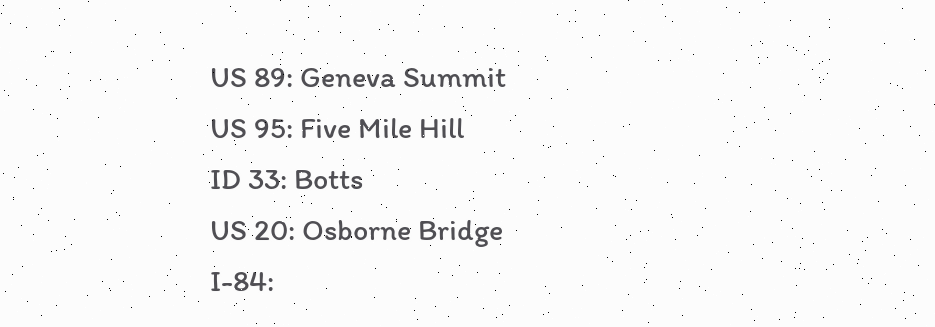US 89: Geneva Summit
US 95: Five Mile Hill
ID 33: Botts
US 20: Osborne Bridge
I-84: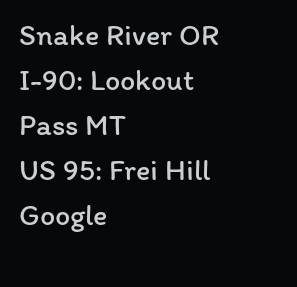Snake River OR
I-90: Lookout Pass MT
US 95: Frei Hill
Google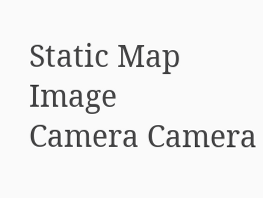Static Map Image
Camera Camera